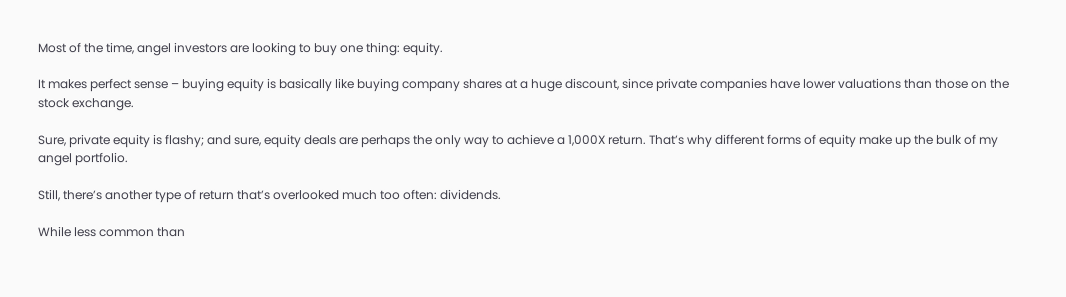Most of the time, angel investors are looking to buy one thing: equity.

It makes perfect sense – buying equity is basically like buying company shares at a huge discount, since private companies have lower valuations than those on the stock exchange.

Sure, private equity is flashy; and sure, equity deals are perhaps the only way to achieve a 1,000X return. That’s why different forms of equity make up the bulk of my angel portfolio.

Still, there’s another type of return that’s overlooked much too often: dividends.

While less common than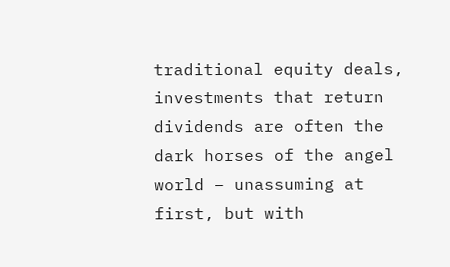traditional equity deals, investments that return dividends are often the dark horses of the angel world – unassuming at first, but with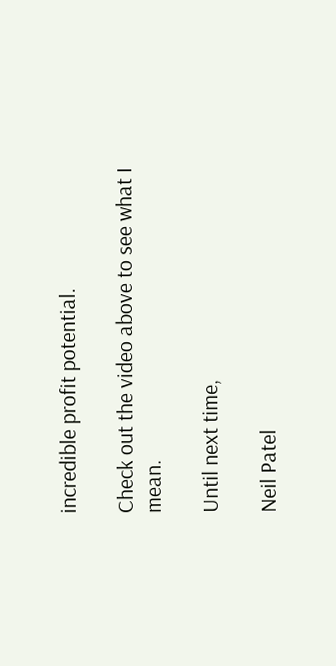incredible profit potential.

Check out the video above to see what I mean.

Until next time,

Neil Patel